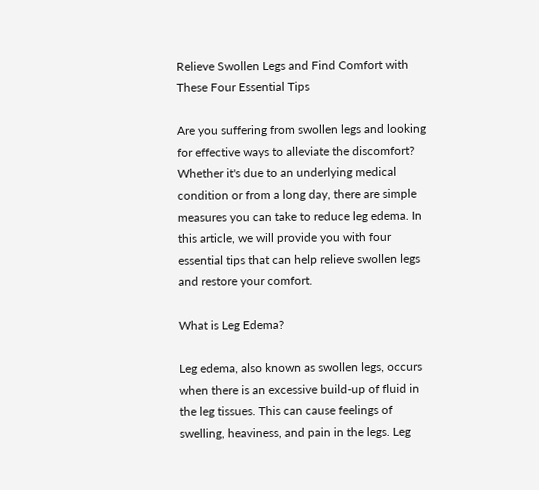Relieve Swollen Legs and Find Comfort with These Four Essential Tips

Are you suffering from swollen legs and looking for effective ways to alleviate the discomfort? Whether it's due to an underlying medical condition or from a long day, there are simple measures you can take to reduce leg edema. In this article, we will provide you with four essential tips that can help relieve swollen legs and restore your comfort.

What is Leg Edema?

Leg edema, also known as swollen legs, occurs when there is an excessive build-up of fluid in the leg tissues. This can cause feelings of swelling, heaviness, and pain in the legs. Leg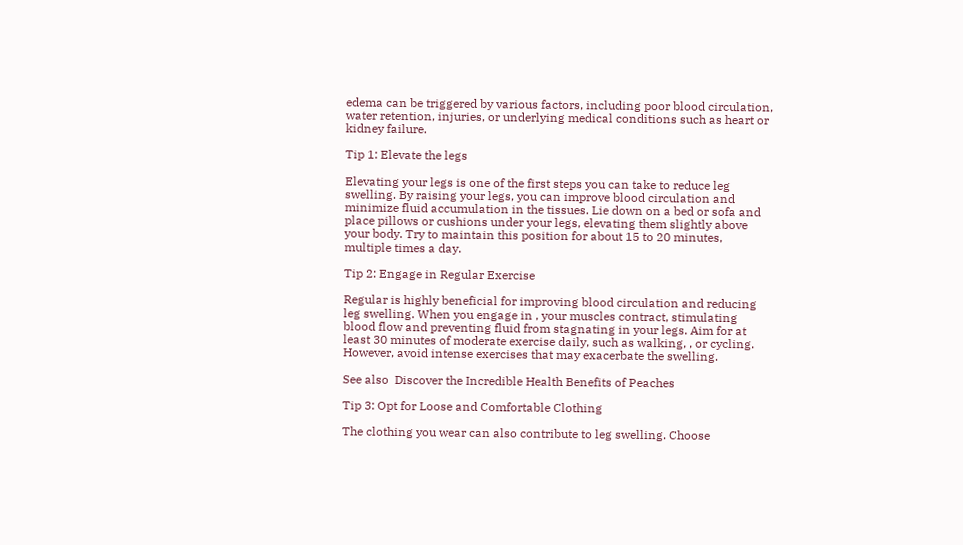edema can be triggered by various factors, including poor blood circulation, water retention, injuries, or underlying medical conditions such as heart or kidney failure.

Tip 1: Elevate the legs

Elevating your legs is one of the first steps you can take to reduce leg swelling. By raising your legs, you can improve blood circulation and minimize fluid accumulation in the tissues. Lie down on a bed or sofa and place pillows or cushions under your legs, elevating them slightly above your body. Try to maintain this position for about 15 to 20 minutes, multiple times a day.

Tip 2: Engage in Regular Exercise

Regular is highly beneficial for improving blood circulation and reducing leg swelling. When you engage in , your muscles contract, stimulating blood flow and preventing fluid from stagnating in your legs. Aim for at least 30 minutes of moderate exercise daily, such as walking, , or cycling. However, avoid intense exercises that may exacerbate the swelling.

See also  Discover the Incredible Health Benefits of Peaches

Tip 3: Opt for Loose and Comfortable Clothing

The clothing you wear can also contribute to leg swelling. Choose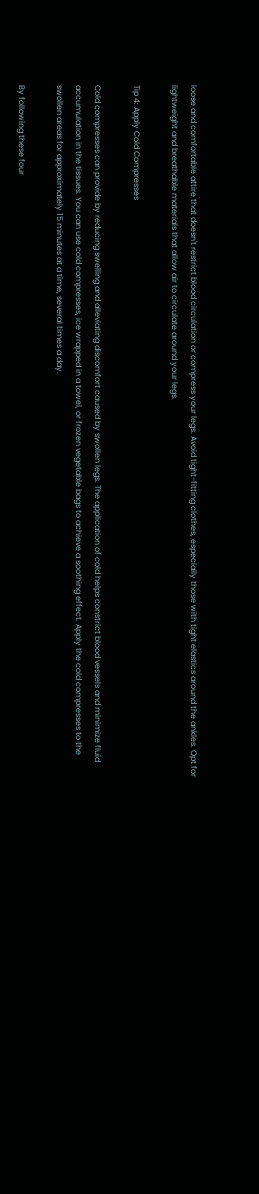loose and comfortable attire that doesn't restrict blood circulation or compress your legs. Avoid tight-fitting clothes, especially those with tight elastics around the ankles. Opt for lightweight and breathable materials that allow air to circulate around your legs.

Tip 4: Apply Cold Compresses

Cold compresses can provide by reducing swelling and alleviating discomfort caused by swollen legs. The application of cold helps constrict blood vessels and minimize fluid accumulation in the tissues. You can use cold compresses, ice wrapped in a towel, or frozen vegetable bags to achieve a soothing effect. Apply the cold compresses to the swollen areas for approximately 15 minutes at a time, several times a day.

By following these four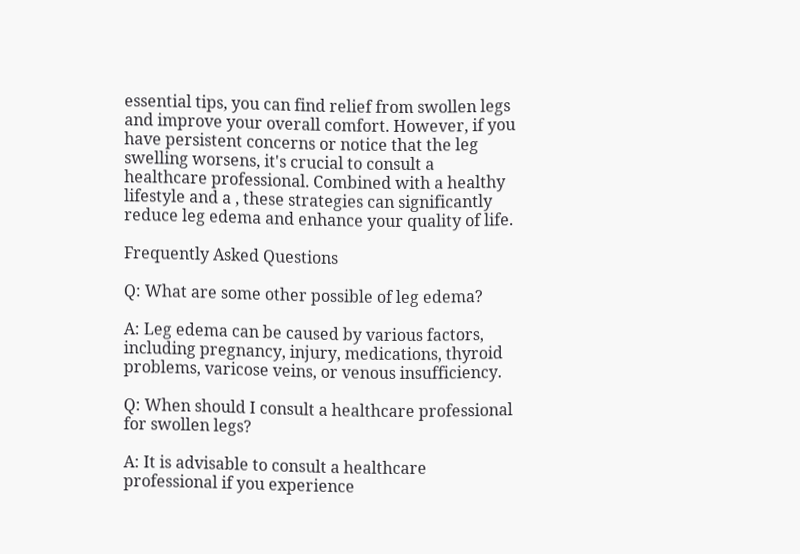essential tips, you can find relief from swollen legs and improve your overall comfort. However, if you have persistent concerns or notice that the leg swelling worsens, it's crucial to consult a healthcare professional. Combined with a healthy lifestyle and a , these strategies can significantly reduce leg edema and enhance your quality of life.

Frequently Asked Questions

Q: What are some other possible of leg edema?

A: Leg edema can be caused by various factors, including pregnancy, injury, medications, thyroid problems, varicose veins, or venous insufficiency.

Q: When should I consult a healthcare professional for swollen legs?

A: It is advisable to consult a healthcare professional if you experience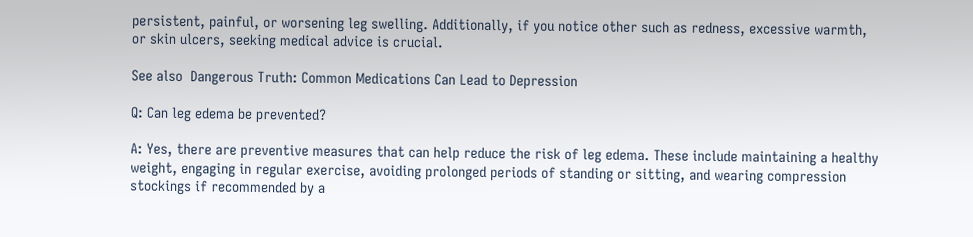persistent, painful, or worsening leg swelling. Additionally, if you notice other such as redness, excessive warmth, or skin ulcers, seeking medical advice is crucial.

See also  Dangerous Truth: Common Medications Can Lead to Depression

Q: Can leg edema be prevented?

A: Yes, there are preventive measures that can help reduce the risk of leg edema. These include maintaining a healthy weight, engaging in regular exercise, avoiding prolonged periods of standing or sitting, and wearing compression stockings if recommended by a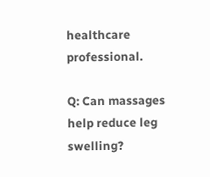healthcare professional.

Q: Can massages help reduce leg swelling?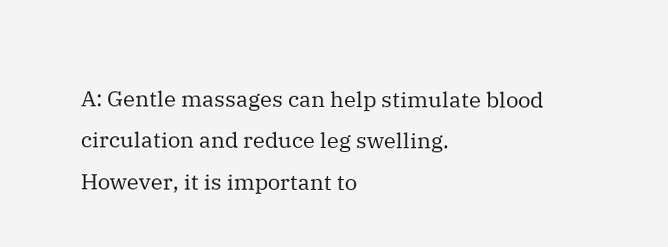A: Gentle massages can help stimulate blood circulation and reduce leg swelling. However, it is important to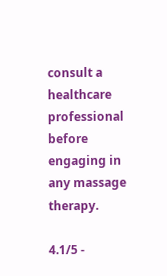consult a healthcare professional before engaging in any massage therapy.

4.1/5 -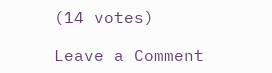(14 votes)

Leave a Comment